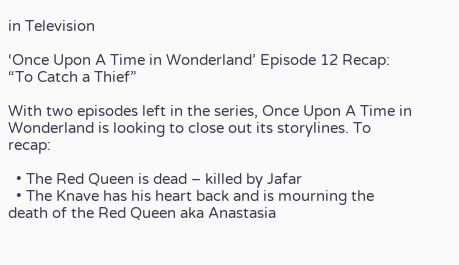in Television

‘Once Upon A Time in Wonderland’ Episode 12 Recap: “To Catch a Thief”

With two episodes left in the series, Once Upon A Time in Wonderland is looking to close out its storylines. To recap:

  • The Red Queen is dead – killed by Jafar
  • The Knave has his heart back and is mourning the death of the Red Queen aka Anastasia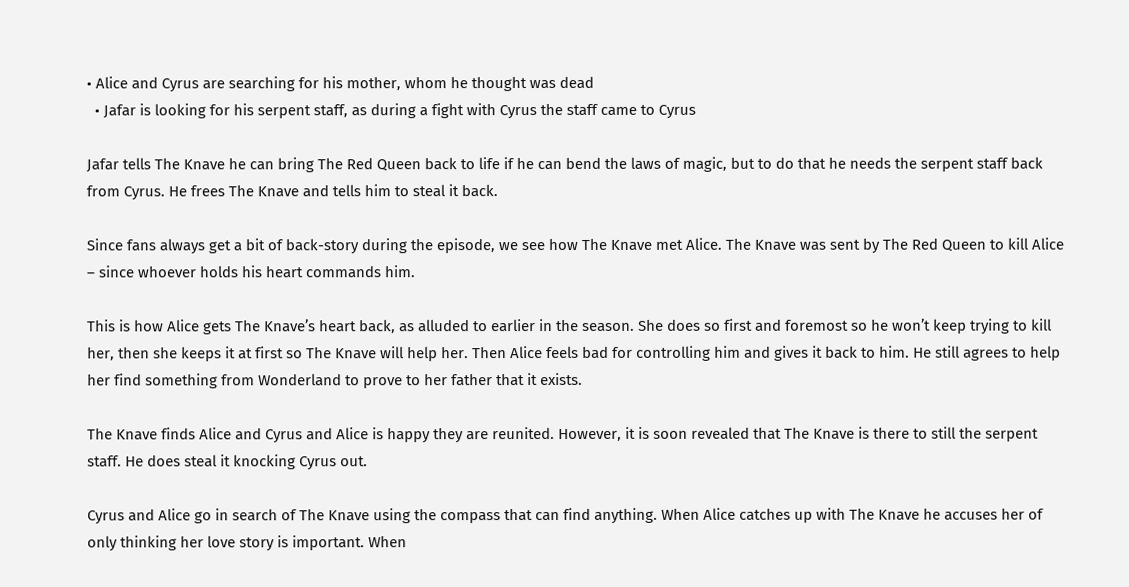• Alice and Cyrus are searching for his mother, whom he thought was dead
  • Jafar is looking for his serpent staff, as during a fight with Cyrus the staff came to Cyrus

Jafar tells The Knave he can bring The Red Queen back to life if he can bend the laws of magic, but to do that he needs the serpent staff back from Cyrus. He frees The Knave and tells him to steal it back.

Since fans always get a bit of back-story during the episode, we see how The Knave met Alice. The Knave was sent by The Red Queen to kill Alice – since whoever holds his heart commands him.

This is how Alice gets The Knave’s heart back, as alluded to earlier in the season. She does so first and foremost so he won’t keep trying to kill her, then she keeps it at first so The Knave will help her. Then Alice feels bad for controlling him and gives it back to him. He still agrees to help her find something from Wonderland to prove to her father that it exists.

The Knave finds Alice and Cyrus and Alice is happy they are reunited. However, it is soon revealed that The Knave is there to still the serpent staff. He does steal it knocking Cyrus out.

Cyrus and Alice go in search of The Knave using the compass that can find anything. When Alice catches up with The Knave he accuses her of only thinking her love story is important. When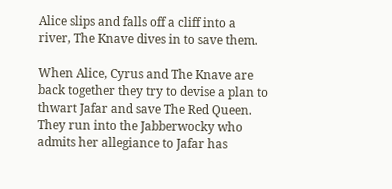Alice slips and falls off a cliff into a river, The Knave dives in to save them.

When Alice, Cyrus and The Knave are back together they try to devise a plan to thwart Jafar and save The Red Queen. They run into the Jabberwocky who admits her allegiance to Jafar has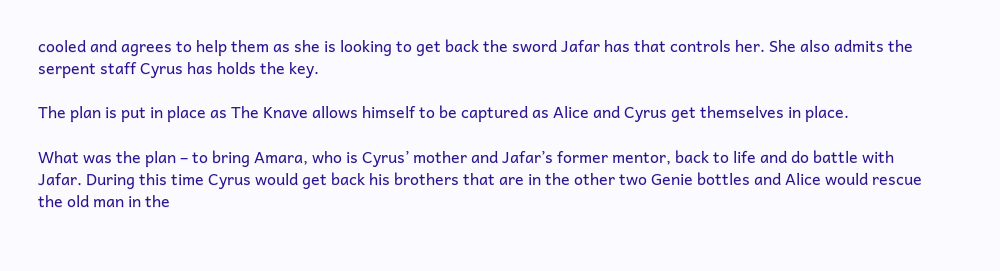cooled and agrees to help them as she is looking to get back the sword Jafar has that controls her. She also admits the serpent staff Cyrus has holds the key.

The plan is put in place as The Knave allows himself to be captured as Alice and Cyrus get themselves in place.

What was the plan – to bring Amara, who is Cyrus’ mother and Jafar’s former mentor, back to life and do battle with Jafar. During this time Cyrus would get back his brothers that are in the other two Genie bottles and Alice would rescue the old man in the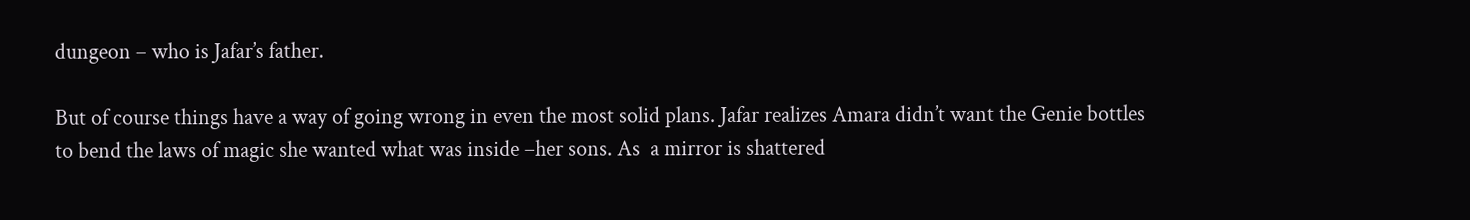dungeon – who is Jafar’s father.

But of course things have a way of going wrong in even the most solid plans. Jafar realizes Amara didn’t want the Genie bottles to bend the laws of magic she wanted what was inside –her sons. As  a mirror is shattered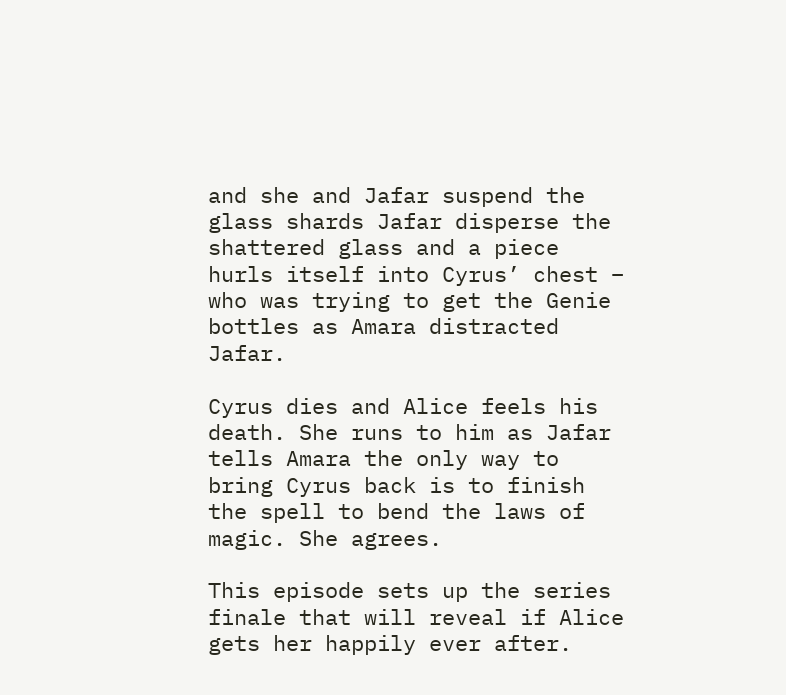and she and Jafar suspend the glass shards Jafar disperse the shattered glass and a piece hurls itself into Cyrus’ chest – who was trying to get the Genie bottles as Amara distracted Jafar.

Cyrus dies and Alice feels his death. She runs to him as Jafar tells Amara the only way to bring Cyrus back is to finish the spell to bend the laws of magic. She agrees.

This episode sets up the series finale that will reveal if Alice gets her happily ever after.